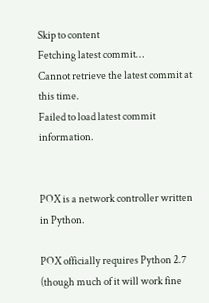Skip to content
Fetching latest commit…
Cannot retrieve the latest commit at this time.
Failed to load latest commit information.


POX is a network controller written in Python.

POX officially requires Python 2.7 (though much of it will work fine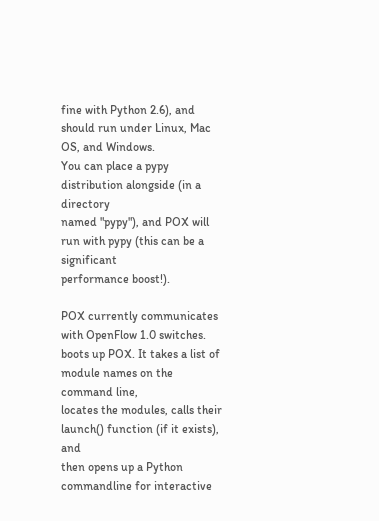fine with Python 2.6), and should run under Linux, Mac OS, and Windows.
You can place a pypy distribution alongside (in a directory
named "pypy"), and POX will run with pypy (this can be a significant
performance boost!).

POX currently communicates with OpenFlow 1.0 switches. boots up POX. It takes a list of module names on the command line,
locates the modules, calls their launch() function (if it exists), and
then opens up a Python commandline for interactive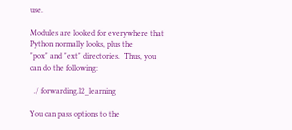use.

Modules are looked for everywhere that Python normally looks, plus the
"pox" and "ext" directories.  Thus, you can do the following:

  ./ forwarding.l2_learning

You can pass options to the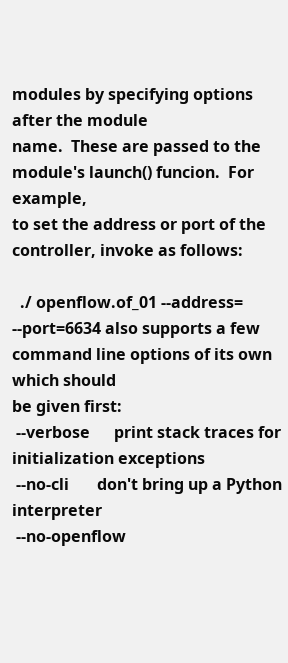modules by specifying options after the module
name.  These are passed to the module's launch() funcion.  For example,
to set the address or port of the controller, invoke as follows:

  ./ openflow.of_01 --address= --port=6634 also supports a few command line options of its own which should
be given first:
 --verbose      print stack traces for initialization exceptions
 --no-cli       don't bring up a Python interpreter
 --no-openflow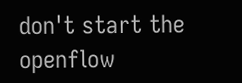don't start the openflow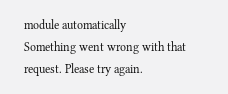module automatically
Something went wrong with that request. Please try again.